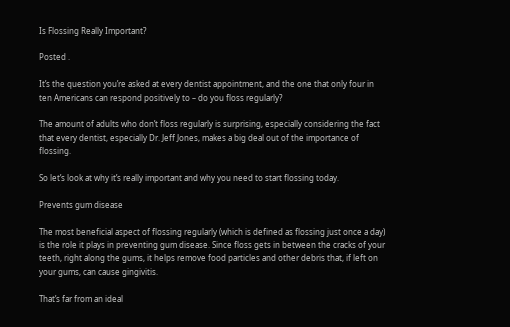Is Flossing Really Important?

Posted .

It’s the question you’re asked at every dentist appointment, and the one that only four in ten Americans can respond positively to – do you floss regularly?

The amount of adults who don’t floss regularly is surprising, especially considering the fact that every dentist, especially Dr. Jeff Jones, makes a big deal out of the importance of flossing.

So let’s look at why it’s really important and why you need to start flossing today.

Prevents gum disease

The most beneficial aspect of flossing regularly (which is defined as flossing just once a day) is the role it plays in preventing gum disease. Since floss gets in between the cracks of your teeth, right along the gums, it helps remove food particles and other debris that, if left on your gums, can cause gingivitis.

That’s far from an ideal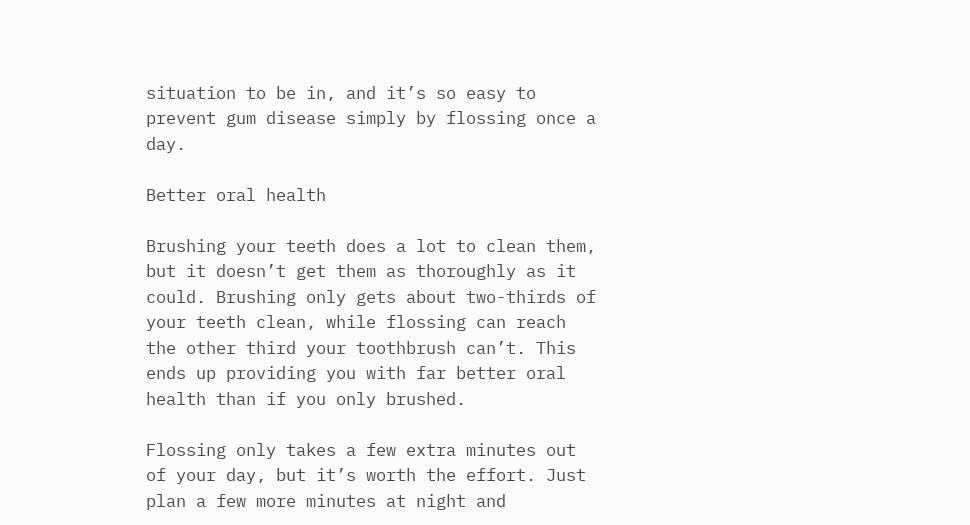situation to be in, and it’s so easy to prevent gum disease simply by flossing once a day.

Better oral health

Brushing your teeth does a lot to clean them, but it doesn’t get them as thoroughly as it could. Brushing only gets about two-thirds of your teeth clean, while flossing can reach the other third your toothbrush can’t. This ends up providing you with far better oral health than if you only brushed.

Flossing only takes a few extra minutes out of your day, but it’s worth the effort. Just plan a few more minutes at night and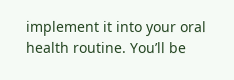implement it into your oral health routine. You’ll be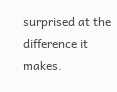surprised at the difference it makes.